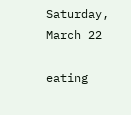Saturday, March 22

eating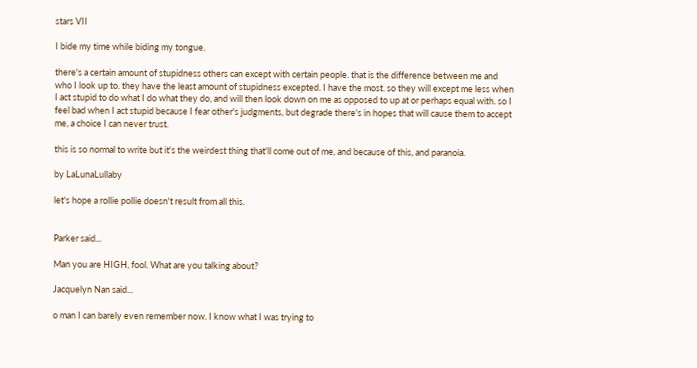stars VII

I bide my time while biding my tongue.

there's a certain amount of stupidness others can except with certain people. that is the difference between me and who I look up to. they have the least amount of stupidness excepted. I have the most. so they will except me less when I act stupid to do what I do what they do, and will then look down on me as opposed to up at or perhaps equal with. so I feel bad when I act stupid because I fear other's judgments, but degrade there's in hopes that will cause them to accept me, a choice I can never trust.

this is so normal to write but it's the weirdest thing that'll come out of me, and because of this, and paranoia.

by LaLunaLullaby

let's hope a rollie pollie doesn't result from all this.


Parker said...

Man you are HIGH, fool. What are you talking about?

Jacquelyn Nan said...

o man I can barely even remember now. I know what I was trying to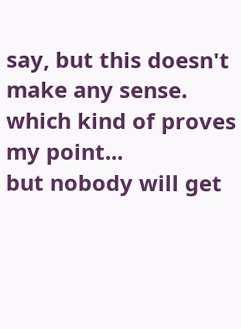say, but this doesn't make any sense.
which kind of proves my point...
but nobody will get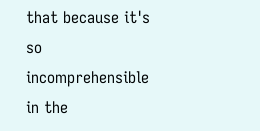that because it's so incomprehensible in the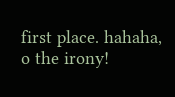first place. hahaha, o the irony!